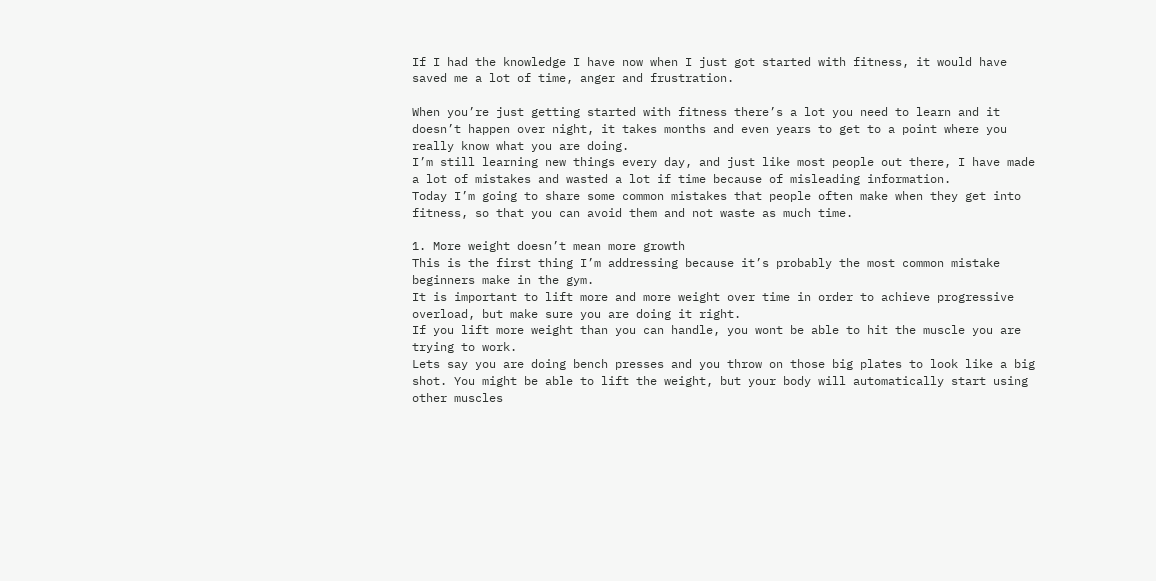If I had the knowledge I have now when I just got started with fitness, it would have saved me a lot of time, anger and frustration.

When you’re just getting started with fitness there’s a lot you need to learn and it doesn’t happen over night, it takes months and even years to get to a point where you really know what you are doing.
I’m still learning new things every day, and just like most people out there, I have made a lot of mistakes and wasted a lot if time because of misleading information.
Today I’m going to share some common mistakes that people often make when they get into fitness, so that you can avoid them and not waste as much time.

1. More weight doesn’t mean more growth
This is the first thing I’m addressing because it’s probably the most common mistake beginners make in the gym.
It is important to lift more and more weight over time in order to achieve progressive overload, but make sure you are doing it right.
If you lift more weight than you can handle, you wont be able to hit the muscle you are trying to work.
Lets say you are doing bench presses and you throw on those big plates to look like a big shot. You might be able to lift the weight, but your body will automatically start using other muscles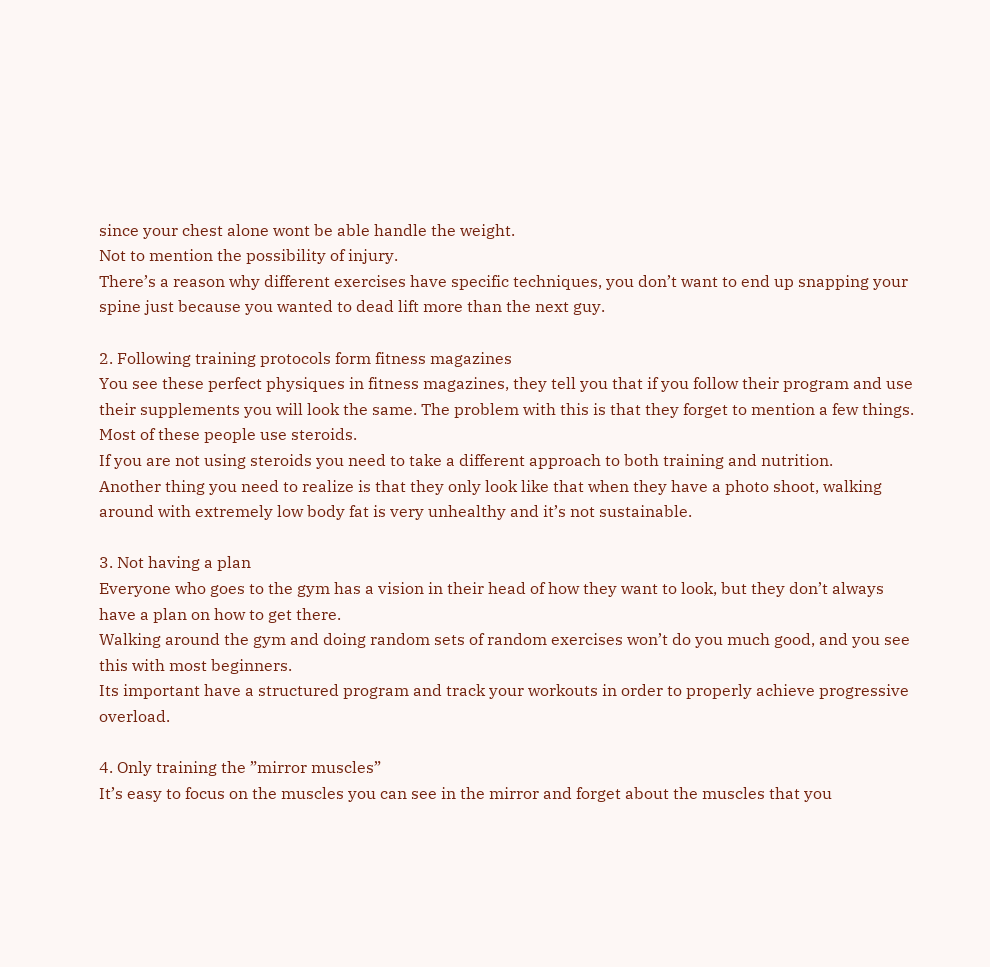since your chest alone wont be able handle the weight.
Not to mention the possibility of injury.
There’s a reason why different exercises have specific techniques, you don’t want to end up snapping your spine just because you wanted to dead lift more than the next guy.

2. Following training protocols form fitness magazines
You see these perfect physiques in fitness magazines, they tell you that if you follow their program and use their supplements you will look the same. The problem with this is that they forget to mention a few things.
Most of these people use steroids.
If you are not using steroids you need to take a different approach to both training and nutrition.
Another thing you need to realize is that they only look like that when they have a photo shoot, walking around with extremely low body fat is very unhealthy and it’s not sustainable.

3. Not having a plan
Everyone who goes to the gym has a vision in their head of how they want to look, but they don’t always have a plan on how to get there.
Walking around the gym and doing random sets of random exercises won’t do you much good, and you see this with most beginners.
Its important have a structured program and track your workouts in order to properly achieve progressive overload.

4. Only training the ”mirror muscles”
It’s easy to focus on the muscles you can see in the mirror and forget about the muscles that you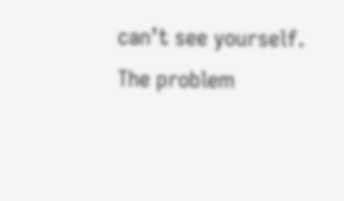can’t see yourself.
The problem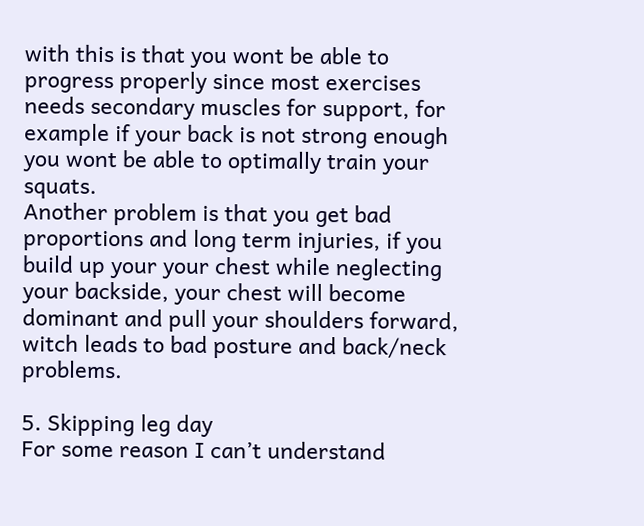with this is that you wont be able to progress properly since most exercises needs secondary muscles for support, for example if your back is not strong enough you wont be able to optimally train your squats.
Another problem is that you get bad proportions and long term injuries, if you build up your your chest while neglecting your backside, your chest will become dominant and pull your shoulders forward, witch leads to bad posture and back/neck problems.

5. Skipping leg day
For some reason I can’t understand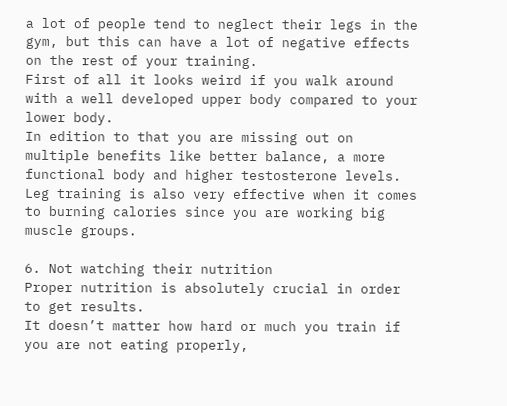a lot of people tend to neglect their legs in the gym, but this can have a lot of negative effects on the rest of your training.
First of all it looks weird if you walk around with a well developed upper body compared to your lower body.
In edition to that you are missing out on multiple benefits like better balance, a more functional body and higher testosterone levels.
Leg training is also very effective when it comes to burning calories since you are working big muscle groups.

6. Not watching their nutrition
Proper nutrition is absolutely crucial in order to get results.
It doesn’t matter how hard or much you train if you are not eating properly,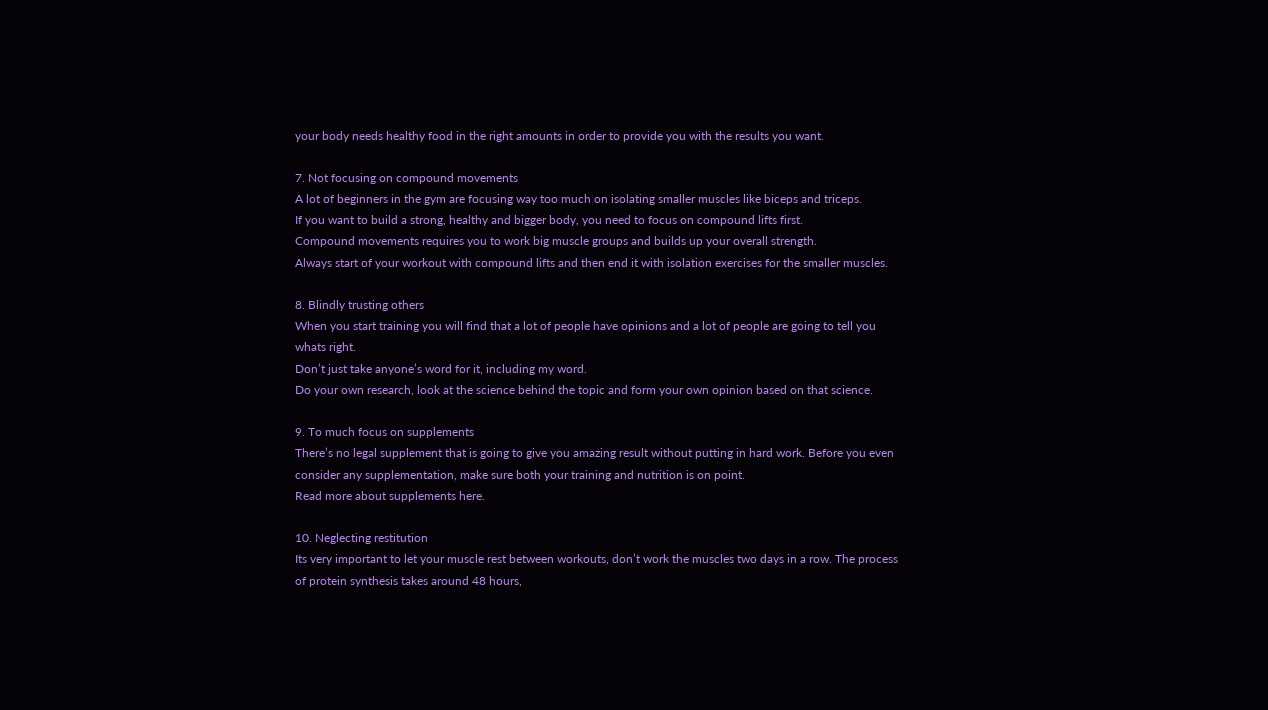your body needs healthy food in the right amounts in order to provide you with the results you want.

7. Not focusing on compound movements
A lot of beginners in the gym are focusing way too much on isolating smaller muscles like biceps and triceps.
If you want to build a strong, healthy and bigger body, you need to focus on compound lifts first.
Compound movements requires you to work big muscle groups and builds up your overall strength.
Always start of your workout with compound lifts and then end it with isolation exercises for the smaller muscles.

8. Blindly trusting others
When you start training you will find that a lot of people have opinions and a lot of people are going to tell you whats right.
Don’t just take anyone’s word for it, including my word.
Do your own research, look at the science behind the topic and form your own opinion based on that science.

9. To much focus on supplements
There’s no legal supplement that is going to give you amazing result without putting in hard work. Before you even consider any supplementation, make sure both your training and nutrition is on point.
Read more about supplements here.

10. Neglecting restitution
Its very important to let your muscle rest between workouts, don’t work the muscles two days in a row. The process of protein synthesis takes around 48 hours,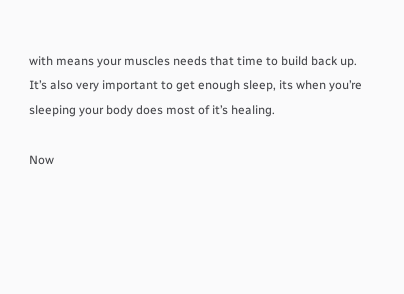with means your muscles needs that time to build back up.
It’s also very important to get enough sleep, its when you’re sleeping your body does most of it’s healing.

Now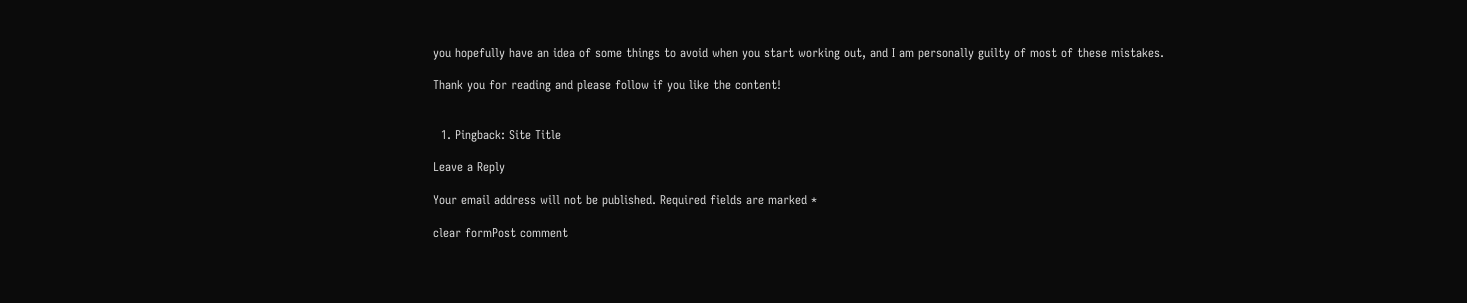you hopefully have an idea of some things to avoid when you start working out, and I am personally guilty of most of these mistakes.

Thank you for reading and please follow if you like the content!


  1. Pingback: Site Title

Leave a Reply

Your email address will not be published. Required fields are marked *

clear formPost comment